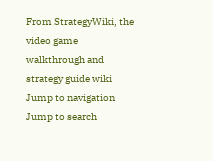From StrategyWiki, the video game walkthrough and strategy guide wiki
Jump to navigation Jump to search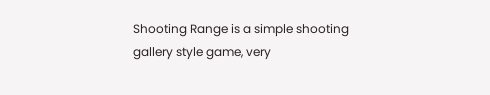Shooting Range is a simple shooting gallery style game, very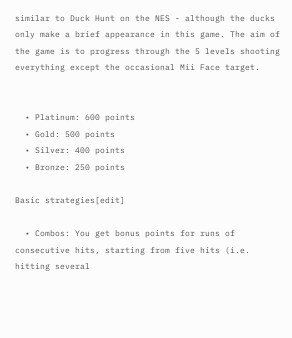similar to Duck Hunt on the NES - although the ducks only make a brief appearance in this game. The aim of the game is to progress through the 5 levels shooting everything except the occasional Mii Face target.


  • Platinum: 600 points
  • Gold: 500 points
  • Silver: 400 points
  • Bronze: 250 points

Basic strategies[edit]

  • Combos: You get bonus points for runs of consecutive hits, starting from five hits (i.e. hitting several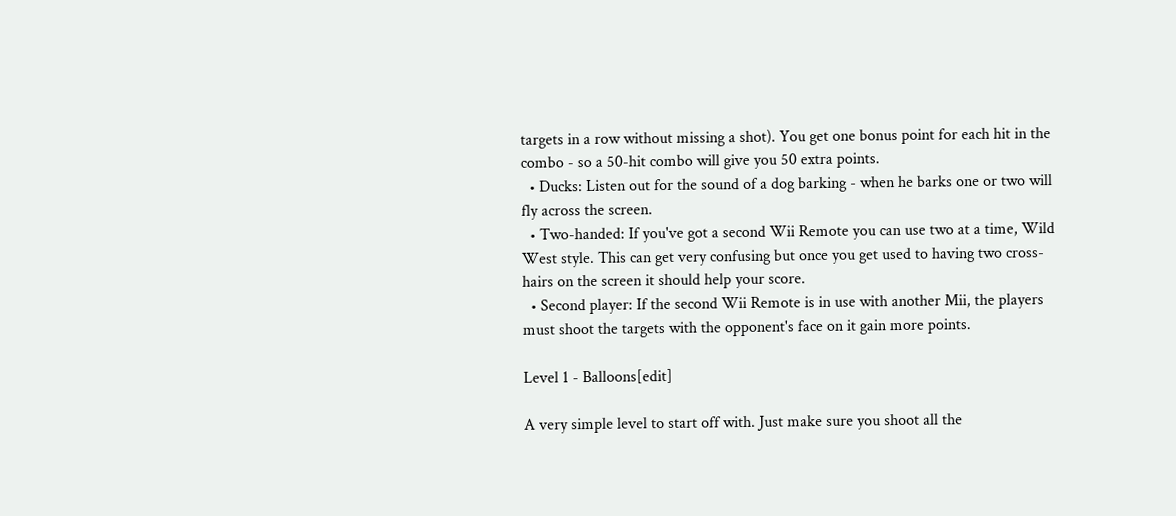targets in a row without missing a shot). You get one bonus point for each hit in the combo - so a 50-hit combo will give you 50 extra points.
  • Ducks: Listen out for the sound of a dog barking - when he barks one or two will fly across the screen.
  • Two-handed: If you've got a second Wii Remote you can use two at a time, Wild West style. This can get very confusing but once you get used to having two cross-hairs on the screen it should help your score.
  • Second player: If the second Wii Remote is in use with another Mii, the players must shoot the targets with the opponent's face on it gain more points.

Level 1 - Balloons[edit]

A very simple level to start off with. Just make sure you shoot all the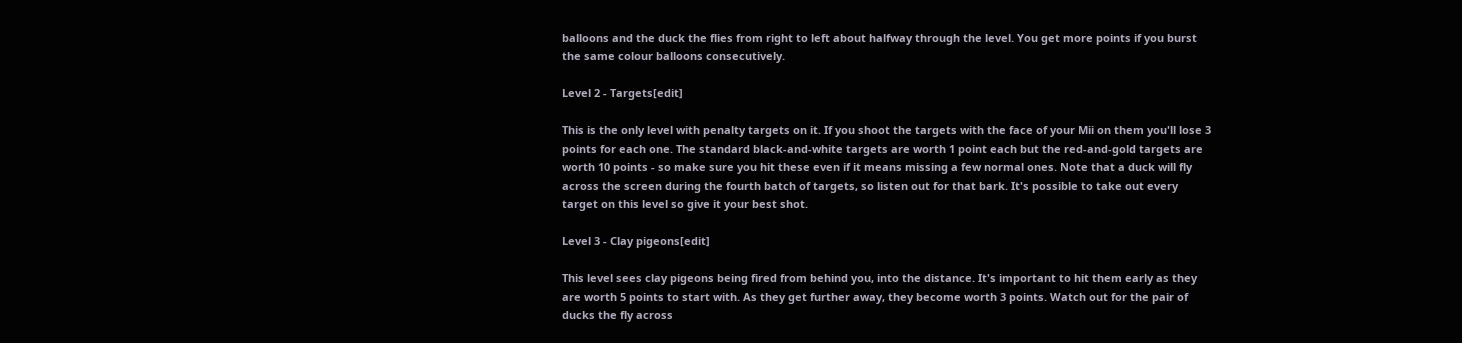balloons and the duck the flies from right to left about halfway through the level. You get more points if you burst the same colour balloons consecutively.

Level 2 - Targets[edit]

This is the only level with penalty targets on it. If you shoot the targets with the face of your Mii on them you'll lose 3 points for each one. The standard black-and-white targets are worth 1 point each but the red-and-gold targets are worth 10 points - so make sure you hit these even if it means missing a few normal ones. Note that a duck will fly across the screen during the fourth batch of targets, so listen out for that bark. It's possible to take out every target on this level so give it your best shot.

Level 3 - Clay pigeons[edit]

This level sees clay pigeons being fired from behind you, into the distance. It's important to hit them early as they are worth 5 points to start with. As they get further away, they become worth 3 points. Watch out for the pair of ducks the fly across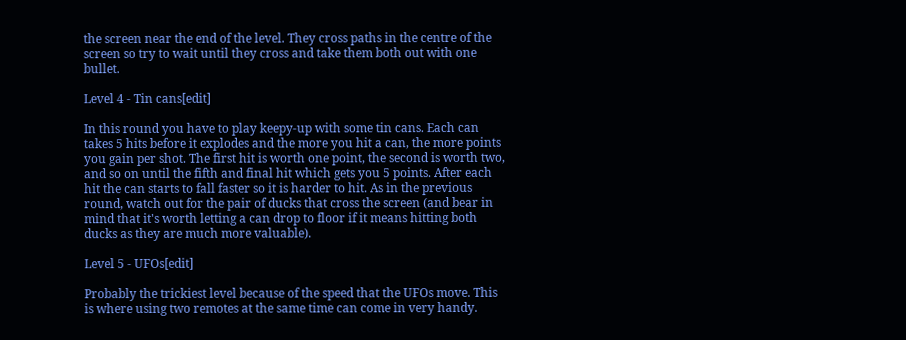the screen near the end of the level. They cross paths in the centre of the screen so try to wait until they cross and take them both out with one bullet.

Level 4 - Tin cans[edit]

In this round you have to play keepy-up with some tin cans. Each can takes 5 hits before it explodes and the more you hit a can, the more points you gain per shot. The first hit is worth one point, the second is worth two, and so on until the fifth and final hit which gets you 5 points. After each hit the can starts to fall faster so it is harder to hit. As in the previous round, watch out for the pair of ducks that cross the screen (and bear in mind that it's worth letting a can drop to floor if it means hitting both ducks as they are much more valuable).

Level 5 - UFOs[edit]

Probably the trickiest level because of the speed that the UFOs move. This is where using two remotes at the same time can come in very handy.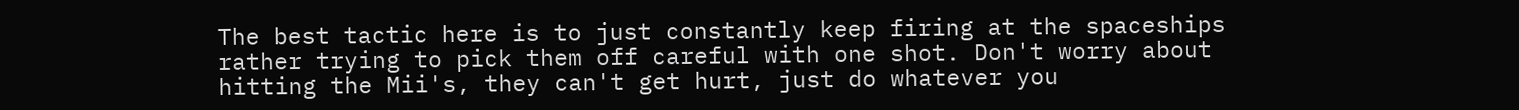The best tactic here is to just constantly keep firing at the spaceships rather trying to pick them off careful with one shot. Don't worry about hitting the Mii's, they can't get hurt, just do whatever you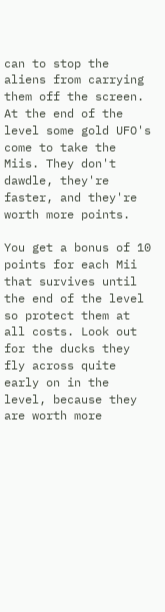can to stop the aliens from carrying them off the screen. At the end of the level some gold UFO's come to take the Miis. They don't dawdle, they're faster, and they're worth more points.

You get a bonus of 10 points for each Mii that survives until the end of the level so protect them at all costs. Look out for the ducks they fly across quite early on in the level, because they are worth more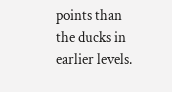points than the ducks in earlier levels.